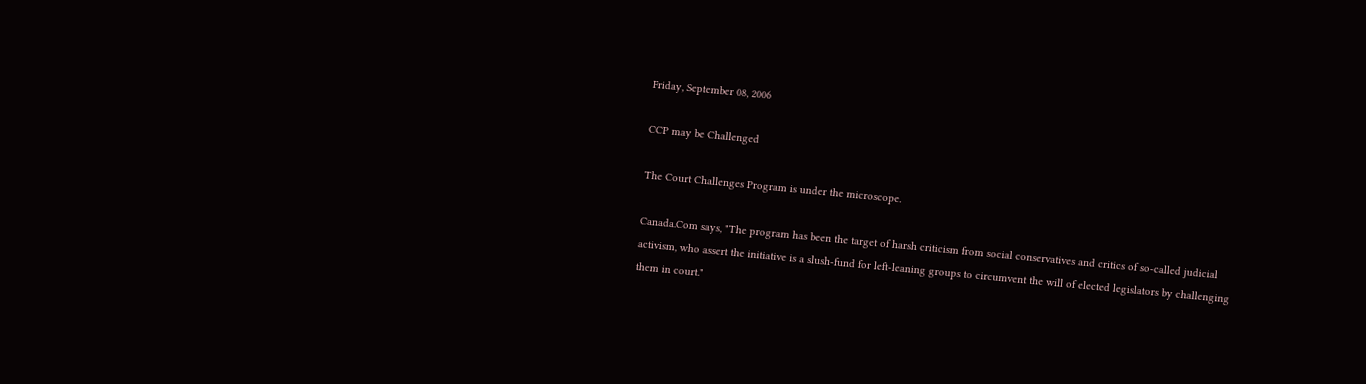Friday, September 08, 2006

CCP may be Challenged

The Court Challenges Program is under the microscope.

Canada.Com says, "The program has been the target of harsh criticism from social conservatives and critics of so-called judicial activism, who assert the initiative is a slush-fund for left-leaning groups to circumvent the will of elected legislators by challenging them in court."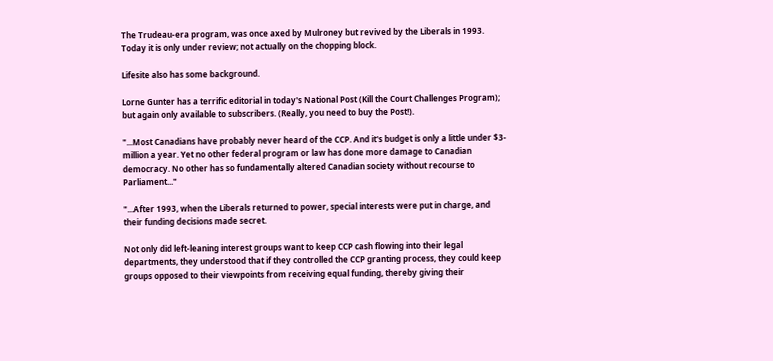The Trudeau-era program, was once axed by Mulroney but revived by the Liberals in 1993.
Today it is only under review; not actually on the chopping block.

Lifesite also has some background.

Lorne Gunter has a terrific editorial in today's National Post (Kill the Court Challenges Program); but again only available to subscribers. (Really, you need to buy the Post!).

"...Most Canadians have probably never heard of the CCP. And it's budget is only a little under $3-million a year. Yet no other federal program or law has done more damage to Canadian democracy. No other has so fundamentally altered Canadian society without recourse to Parliament..."

"...After 1993, when the Liberals returned to power, special interests were put in charge, and their funding decisions made secret.

Not only did left-leaning interest groups want to keep CCP cash flowing into their legal departments, they understood that if they controlled the CCP granting process, they could keep groups opposed to their viewpoints from receiving equal funding, thereby giving their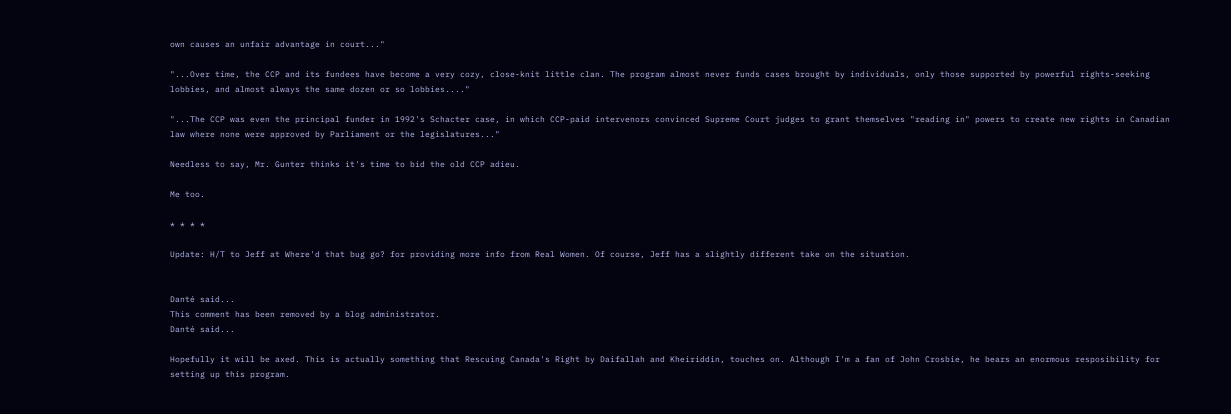own causes an unfair advantage in court..."

"...Over time, the CCP and its fundees have become a very cozy, close-knit little clan. The program almost never funds cases brought by individuals, only those supported by powerful rights-seeking lobbies, and almost always the same dozen or so lobbies...."

"...The CCP was even the principal funder in 1992's Schacter case, in which CCP-paid intervenors convinced Supreme Court judges to grant themselves "reading in" powers to create new rights in Canadian law where none were approved by Parliament or the legislatures..."

Needless to say, Mr. Gunter thinks it's time to bid the old CCP adieu.

Me too.

* * * *

Update: H/T to Jeff at Where'd that bug go? for providing more info from Real Women. Of course, Jeff has a slightly different take on the situation.


Danté said...
This comment has been removed by a blog administrator.
Danté said...

Hopefully it will be axed. This is actually something that Rescuing Canada's Right by Daifallah and Kheiriddin, touches on. Although I'm a fan of John Crosbie, he bears an enormous resposibility for setting up this program.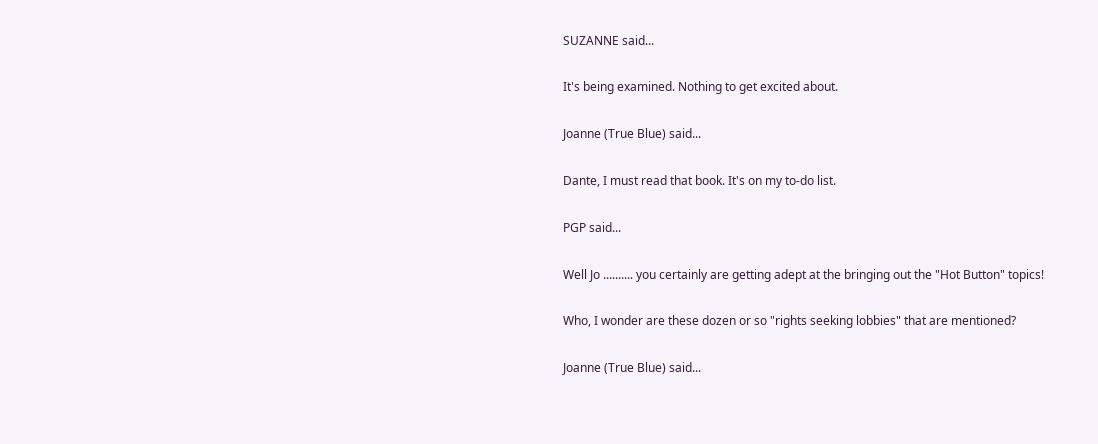SUZANNE said...

It's being examined. Nothing to get excited about.

Joanne (True Blue) said...

Dante, I must read that book. It's on my to-do list.

PGP said...

Well Jo .......... you certainly are getting adept at the bringing out the "Hot Button" topics!

Who, I wonder are these dozen or so "rights seeking lobbies" that are mentioned?

Joanne (True Blue) said...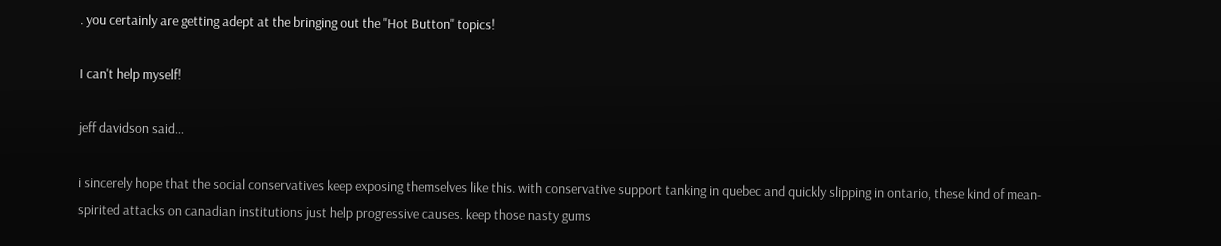. you certainly are getting adept at the bringing out the "Hot Button" topics!

I can't help myself!

jeff davidson said...

i sincerely hope that the social conservatives keep exposing themselves like this. with conservative support tanking in quebec and quickly slipping in ontario, these kind of mean-spirited attacks on canadian institutions just help progressive causes. keep those nasty gums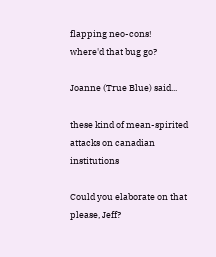flapping neo-cons!
where'd that bug go?

Joanne (True Blue) said...

these kind of mean-spirited attacks on canadian institutions

Could you elaborate on that please, Jeff?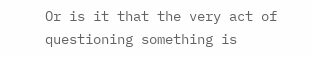Or is it that the very act of questioning something is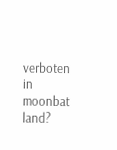verboten in moonbat land?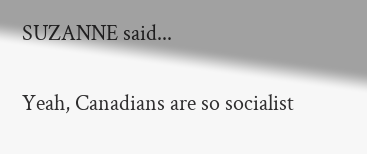SUZANNE said...

Yeah, Canadians are so socialist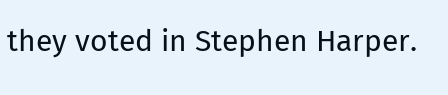they voted in Stephen Harper.